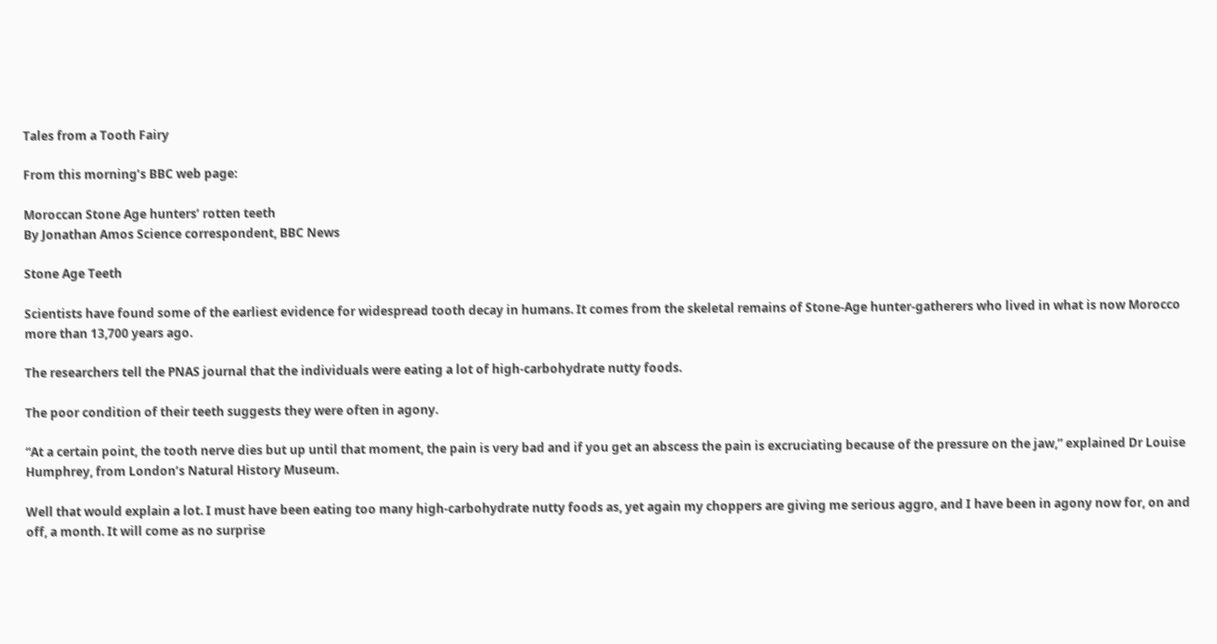Tales from a Tooth Fairy

From this morning’s BBC web page:

Moroccan Stone Age hunters’ rotten teeth
By Jonathan Amos Science correspondent, BBC News

Stone Age Teeth

Scientists have found some of the earliest evidence for widespread tooth decay in humans. It comes from the skeletal remains of Stone-Age hunter-gatherers who lived in what is now Morocco more than 13,700 years ago.

The researchers tell the PNAS journal that the individuals were eating a lot of high-carbohydrate nutty foods.

The poor condition of their teeth suggests they were often in agony.

“At a certain point, the tooth nerve dies but up until that moment, the pain is very bad and if you get an abscess the pain is excruciating because of the pressure on the jaw,” explained Dr Louise Humphrey, from London’s Natural History Museum.

Well that would explain a lot. I must have been eating too many high-carbohydrate nutty foods as, yet again my choppers are giving me serious aggro, and I have been in agony now for, on and off, a month. It will come as no surprise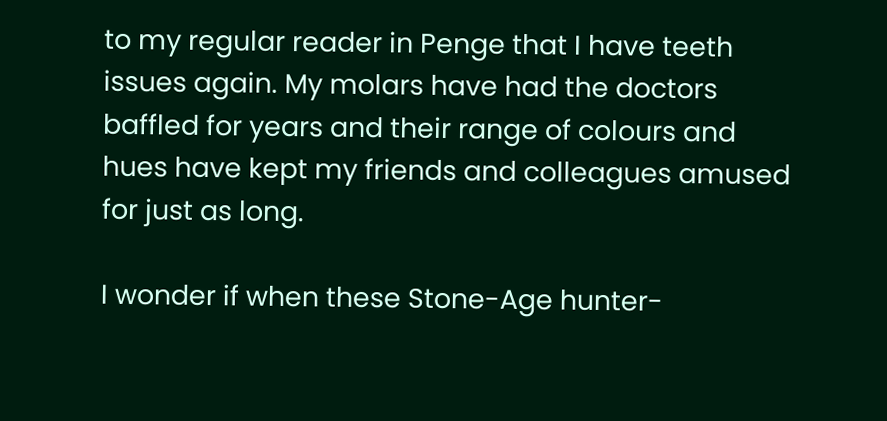to my regular reader in Penge that I have teeth issues again. My molars have had the doctors baffled for years and their range of colours and hues have kept my friends and colleagues amused for just as long.

I wonder if when these Stone-Age hunter-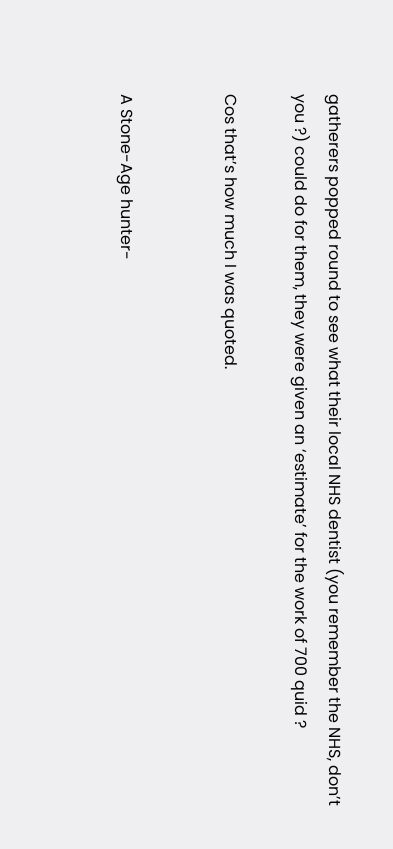gatherers popped round to see what their local NHS dentist (you remember the NHS, don’t you ?) could do for them, they were given an ‘estimate’ for the work of 700 quid ?

Cos that’s how much I was quoted.


A Stone-Age hunter-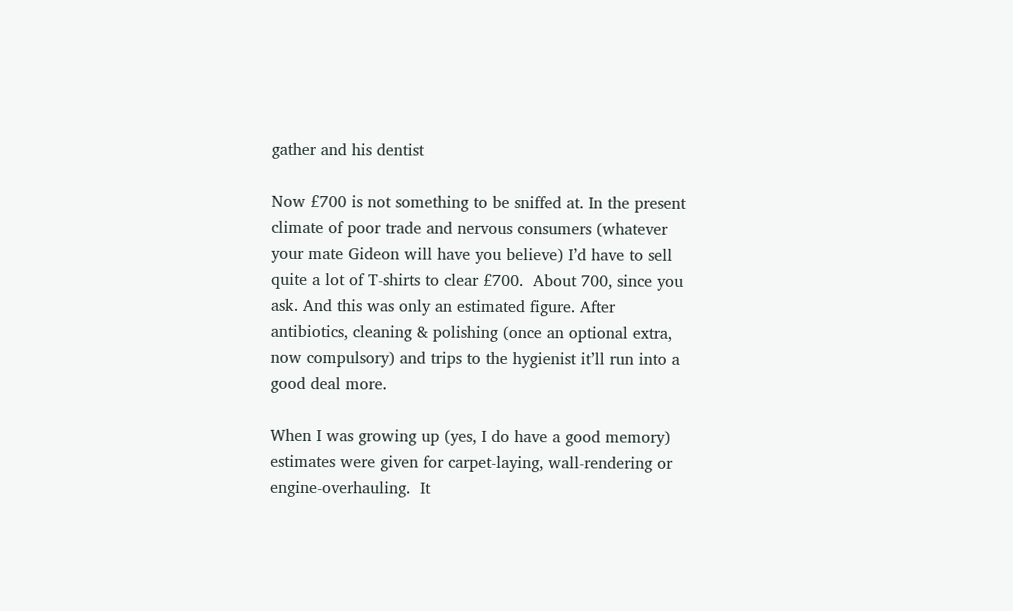gather and his dentist

Now £700 is not something to be sniffed at. In the present climate of poor trade and nervous consumers (whatever your mate Gideon will have you believe) I’d have to sell quite a lot of T-shirts to clear £700.  About 700, since you ask. And this was only an estimated figure. After antibiotics, cleaning & polishing (once an optional extra, now compulsory) and trips to the hygienist it’ll run into a good deal more.

When I was growing up (yes, I do have a good memory) estimates were given for carpet-laying, wall-rendering or engine-overhauling.  It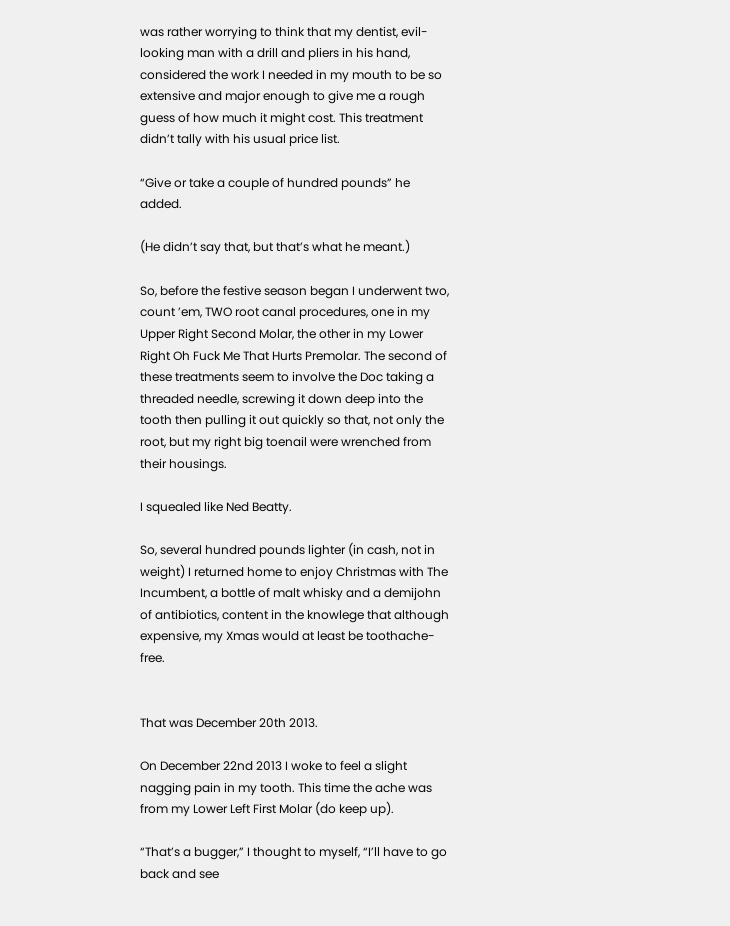was rather worrying to think that my dentist, evil-looking man with a drill and pliers in his hand, considered the work I needed in my mouth to be so extensive and major enough to give me a rough guess of how much it might cost. This treatment didn’t tally with his usual price list.

“Give or take a couple of hundred pounds” he added.

(He didn’t say that, but that’s what he meant.)

So, before the festive season began I underwent two, count ’em, TWO root canal procedures, one in my Upper Right Second Molar, the other in my Lower Right Oh Fuck Me That Hurts Premolar. The second of these treatments seem to involve the Doc taking a threaded needle, screwing it down deep into the tooth then pulling it out quickly so that, not only the root, but my right big toenail were wrenched from their housings.

I squealed like Ned Beatty.

So, several hundred pounds lighter (in cash, not in weight) I returned home to enjoy Christmas with The Incumbent, a bottle of malt whisky and a demijohn of antibiotics, content in the knowlege that although expensive, my Xmas would at least be toothache-free.


That was December 20th 2013.

On December 22nd 2013 I woke to feel a slight nagging pain in my tooth. This time the ache was from my Lower Left First Molar (do keep up).

“That’s a bugger,” I thought to myself, “I’ll have to go back and see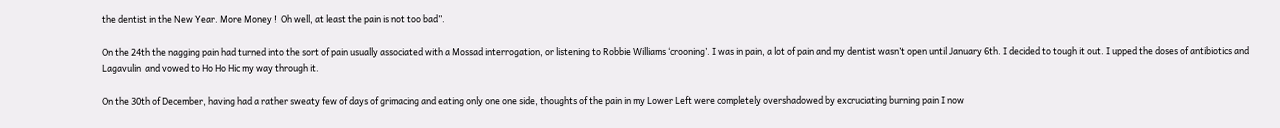the dentist in the New Year. More Money !  Oh well, at least the pain is not too bad”.

On the 24th the nagging pain had turned into the sort of pain usually associated with a Mossad interrogation, or listening to Robbie Williams ‘crooning’. I was in pain, a lot of pain and my dentist wasn’t open until January 6th. I decided to tough it out. I upped the doses of antibiotics and Lagavulin  and vowed to Ho Ho Hic my way through it.

On the 30th of December, having had a rather sweaty few of days of grimacing and eating only one one side, thoughts of the pain in my Lower Left were completely overshadowed by excruciating burning pain I now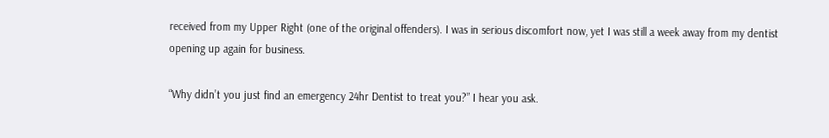received from my Upper Right (one of the original offenders). I was in serious discomfort now, yet I was still a week away from my dentist opening up again for business.

“Why didn’t you just find an emergency 24hr Dentist to treat you?” I hear you ask.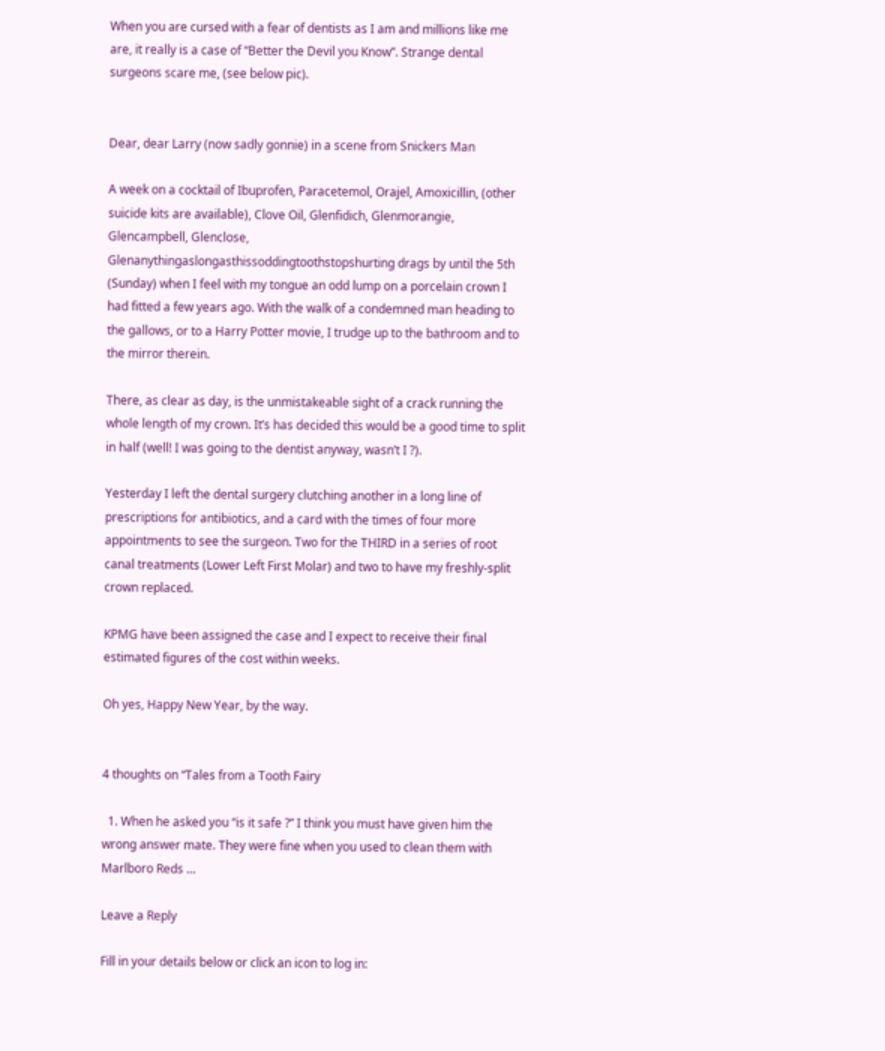When you are cursed with a fear of dentists as I am and millions like me are, it really is a case of “Better the Devil you Know”. Strange dental surgeons scare me, (see below pic).


Dear, dear Larry (now sadly gonnie) in a scene from Snickers Man

A week on a cocktail of Ibuprofen, Paracetemol, Orajel, Amoxicillin, (other suicide kits are available), Clove Oil, Glenfidich, Glenmorangie, Glencampbell, Glenclose, Glenanythingaslongasthissoddingtoothstopshurting drags by until the 5th (Sunday) when I feel with my tongue an odd lump on a porcelain crown I had fitted a few years ago. With the walk of a condemned man heading to the gallows, or to a Harry Potter movie, I trudge up to the bathroom and to the mirror therein.

There, as clear as day, is the unmistakeable sight of a crack running the whole length of my crown. It’s has decided this would be a good time to split in half (well! I was going to the dentist anyway, wasn’t I ?).

Yesterday I left the dental surgery clutching another in a long line of prescriptions for antibiotics, and a card with the times of four more appointments to see the surgeon. Two for the THIRD in a series of root canal treatments (Lower Left First Molar) and two to have my freshly-split crown replaced.

KPMG have been assigned the case and I expect to receive their final estimated figures of the cost within weeks.

Oh yes, Happy New Year, by the way.


4 thoughts on “Tales from a Tooth Fairy

  1. When he asked you “is it safe ?” I think you must have given him the wrong answer mate. They were fine when you used to clean them with Marlboro Reds …

Leave a Reply

Fill in your details below or click an icon to log in: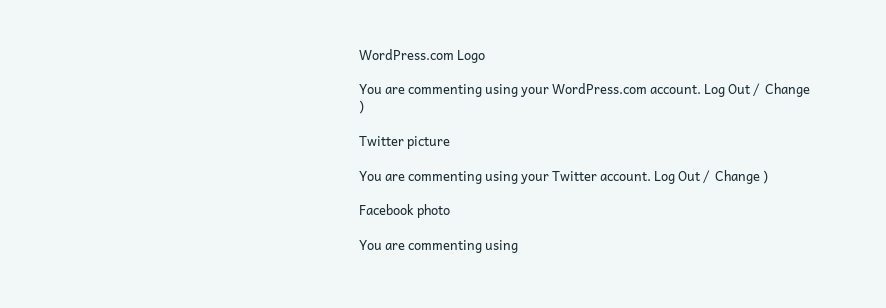WordPress.com Logo

You are commenting using your WordPress.com account. Log Out /  Change )

Twitter picture

You are commenting using your Twitter account. Log Out /  Change )

Facebook photo

You are commenting using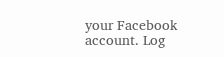your Facebook account. Log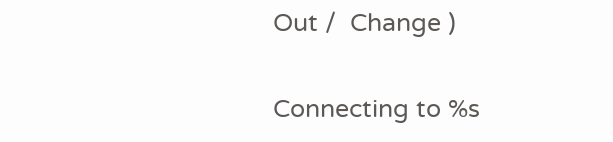Out /  Change )

Connecting to %s